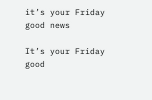it’s your Friday good news

It’s your Friday good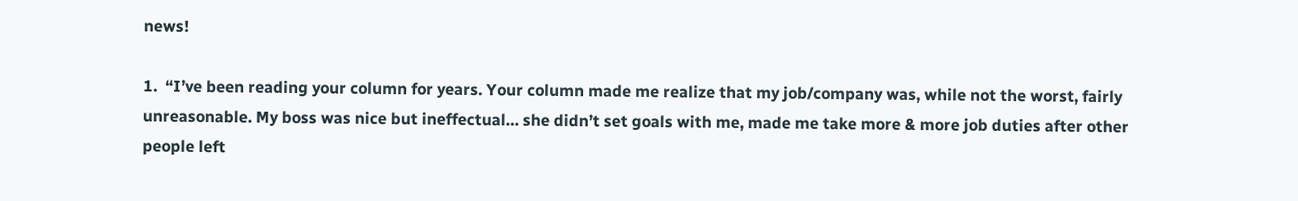news!

1.  “I’ve been reading your column for years. Your column made me realize that my job/company was, while not the worst, fairly unreasonable. My boss was nice but ineffectual… she didn’t set goals with me, made me take more & more job duties after other people left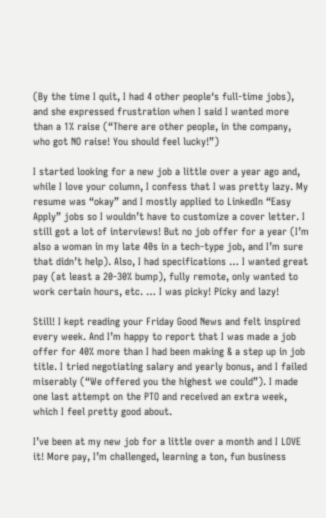(By the time I quit, I had 4 other people‘s full-time jobs), and she expressed frustration when I said I wanted more than a 1% raise (“There are other people, in the company, who got NO raise! You should feel lucky!”)

I started looking for a new job a little over a year ago and, while I love your column, I confess that I was pretty lazy. My resume was “okay” and I mostly applied to LinkedIn “Easy Apply” jobs so I wouldn’t have to customize a cover letter. I still got a lot of interviews! But no job offer for a year (I’m also a woman in my late 40s in a tech-type job, and I’m sure that didn’t help). Also, I had specifications … I wanted great pay (at least a 20-30% bump), fully remote, only wanted to work certain hours, etc. … I was picky! Picky and lazy!

Still! I kept reading your Friday Good News and felt inspired every week. And I’m happy to report that I was made a job offer for 40% more than I had been making & a step up in job title. I tried negotiating salary and yearly bonus, and I failed miserably (“We offered you the highest we could”). I made one last attempt on the PTO and received an extra week, which I feel pretty good about.

I’ve been at my new job for a little over a month and I LOVE it! More pay, I’m challenged, learning a ton, fun business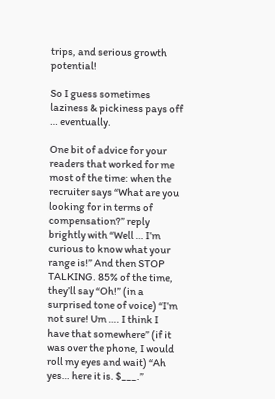trips, and serious growth potential!

So I guess sometimes laziness & pickiness pays off … eventually.

One bit of advice for your readers that worked for me most of the time: when the recruiter says “What are you looking for in terms of compensation?” reply brightly with “Well … I’m curious to know what your range is!” And then STOP TALKING. 85% of the time, they’ll say “Oh!” (in a surprised tone of voice) “I’m not sure! Um …. I think I have that somewhere” (if it was over the phone, I would roll my eyes and wait) “Ah yes… here it is. $___.”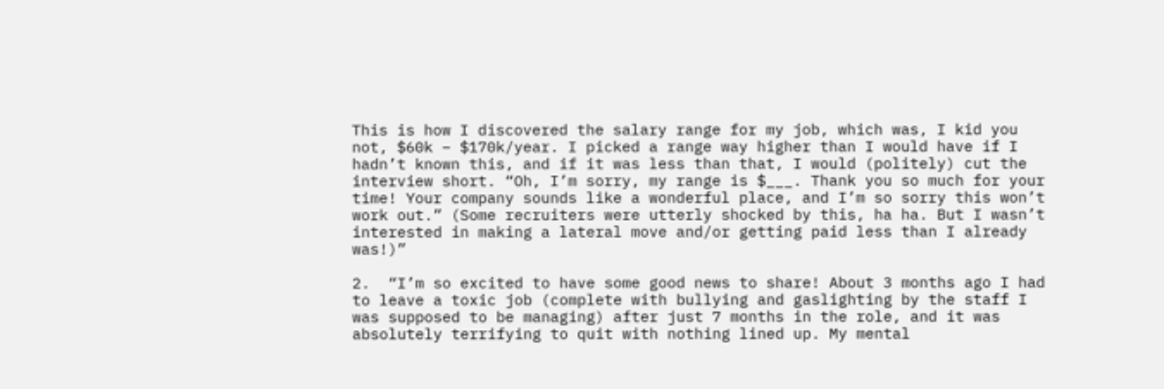This is how I discovered the salary range for my job, which was, I kid you not, $60k – $170k/year. I picked a range way higher than I would have if I hadn’t known this, and if it was less than that, I would (politely) cut the interview short. “Oh, I’m sorry, my range is $___. Thank you so much for your time! Your company sounds like a wonderful place, and I’m so sorry this won’t work out.” (Some recruiters were utterly shocked by this, ha ha. But I wasn’t interested in making a lateral move and/or getting paid less than I already was!)”

2.  “I’m so excited to have some good news to share! About 3 months ago I had to leave a toxic job (complete with bullying and gaslighting by the staff I was supposed to be managing) after just 7 months in the role, and it was absolutely terrifying to quit with nothing lined up. My mental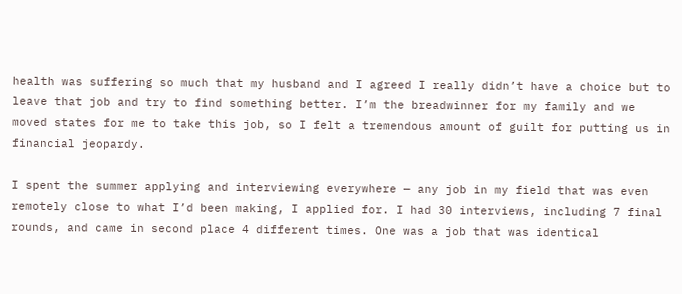health was suffering so much that my husband and I agreed I really didn’t have a choice but to leave that job and try to find something better. I’m the breadwinner for my family and we moved states for me to take this job, so I felt a tremendous amount of guilt for putting us in financial jeopardy.

I spent the summer applying and interviewing everywhere — any job in my field that was even remotely close to what I’d been making, I applied for. I had 30 interviews, including 7 final rounds, and came in second place 4 different times. One was a job that was identical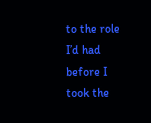to the role I’d had before I took the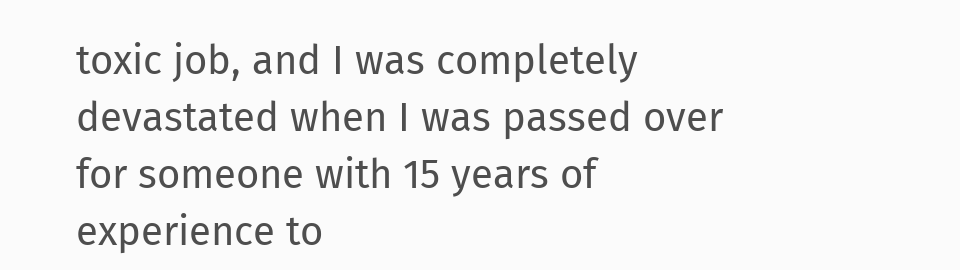toxic job, and I was completely devastated when I was passed over for someone with 15 years of experience to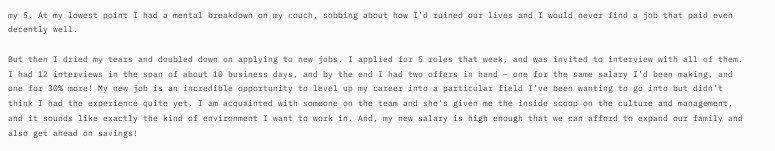my 5. At my lowest point I had a mental breakdown on my couch, sobbing about how I’d ruined our lives and I would never find a job that paid even decently well.

But then I dried my tears and doubled down on applying to new jobs. I applied for 5 roles that week, and was invited to interview with all of them. I had 12 interviews in the span of about 10 business days, and by the end I had two offers in hand – one for the same salary I’d been making, and one for 30% more! My new job is an incredible opportunity to level up my career into a particular field I’ve been wanting to go into but didn’t think I had the experience quite yet. I am acquainted with someone on the team and she’s given me the inside scoop on the culture and management, and it sounds like exactly the kind of environment I want to work in. And, my new salary is high enough that we can afford to expand our family and also get ahead on savings!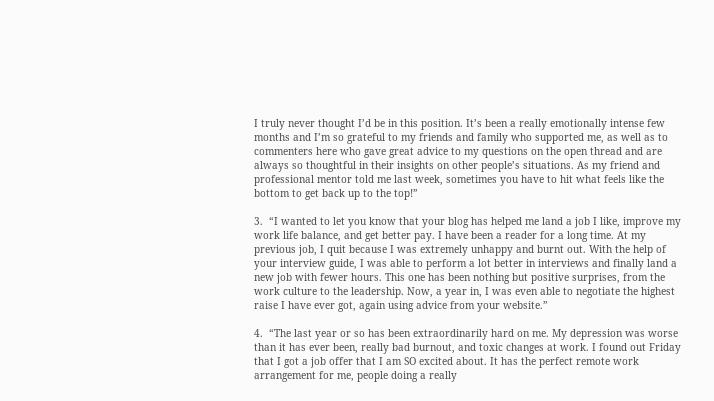I truly never thought I’d be in this position. It’s been a really emotionally intense few months and I’m so grateful to my friends and family who supported me, as well as to commenters here who gave great advice to my questions on the open thread and are always so thoughtful in their insights on other people’s situations. As my friend and professional mentor told me last week, sometimes you have to hit what feels like the bottom to get back up to the top!”

3.  “I wanted to let you know that your blog has helped me land a job I like, improve my work life balance, and get better pay. I have been a reader for a long time. At my previous job, I quit because I was extremely unhappy and burnt out. With the help of your interview guide, I was able to perform a lot better in interviews and finally land a new job with fewer hours. This one has been nothing but positive surprises, from the work culture to the leadership. Now, a year in, I was even able to negotiate the highest raise I have ever got, again using advice from your website.”

4.  “The last year or so has been extraordinarily hard on me. My depression was worse than it has ever been, really bad burnout, and toxic changes at work. I found out Friday that I got a job offer that I am SO excited about. It has the perfect remote work arrangement for me, people doing a really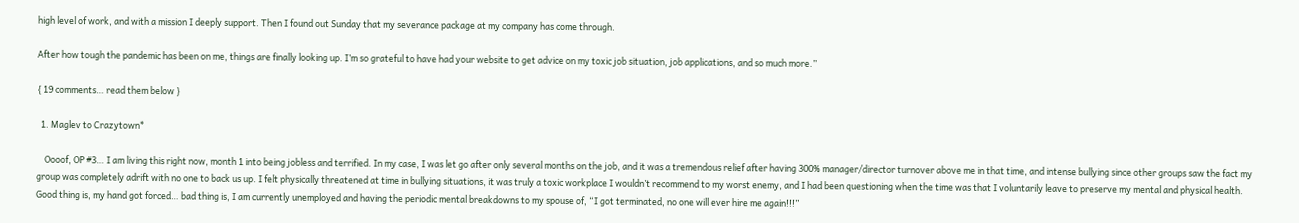high level of work, and with a mission I deeply support. Then I found out Sunday that my severance package at my company has come through.

After how tough the pandemic has been on me, things are finally looking up. I’m so grateful to have had your website to get advice on my toxic job situation, job applications, and so much more.”

{ 19 comments… read them below }

  1. Maglev to Crazytown*

    Oooof, OP #3… I am living this right now, month 1 into being jobless and terrified. In my case, I was let go after only several months on the job, and it was a tremendous relief after having 300% manager/director turnover above me in that time, and intense bullying since other groups saw the fact my group was completely adrift with no one to back us up. I felt physically threatened at time in bullying situations, it was truly a toxic workplace I wouldn’t recommend to my worst enemy, and I had been questioning when the time was that I voluntarily leave to preserve my mental and physical health. Good thing is, my hand got forced… bad thing is, I am currently unemployed and having the periodic mental breakdowns to my spouse of, “I got terminated, no one will ever hire me again!!!”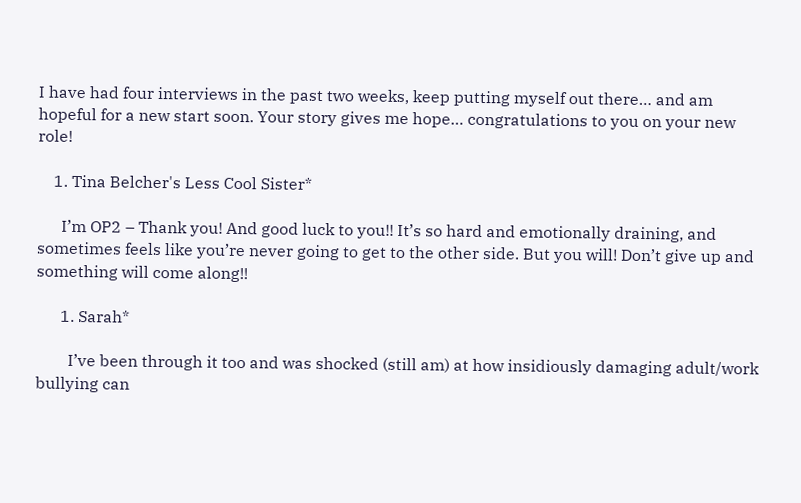I have had four interviews in the past two weeks, keep putting myself out there… and am hopeful for a new start soon. Your story gives me hope… congratulations to you on your new role!

    1. Tina Belcher's Less Cool Sister*

      I’m OP2 – Thank you! And good luck to you!! It’s so hard and emotionally draining, and sometimes feels like you’re never going to get to the other side. But you will! Don’t give up and something will come along!!

      1. Sarah*

        I’ve been through it too and was shocked (still am) at how insidiously damaging adult/work bullying can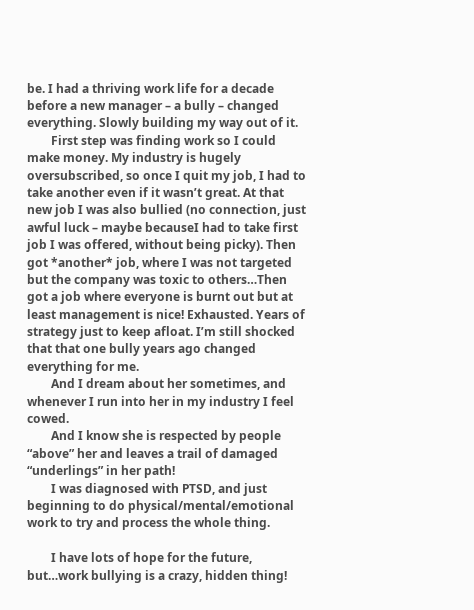be. I had a thriving work life for a decade before a new manager – a bully – changed everything. Slowly building my way out of it.
        First step was finding work so I could make money. My industry is hugely oversubscribed, so once I quit my job, I had to take another even if it wasn’t great. At that new job I was also bullied (no connection, just awful luck – maybe becauseI had to take first job I was offered, without being picky). Then got *another* job, where I was not targeted but the company was toxic to others…Then got a job where everyone is burnt out but at least management is nice! Exhausted. Years of strategy just to keep afloat. I’m still shocked that that one bully years ago changed everything for me.
        And I dream about her sometimes, and whenever I run into her in my industry I feel cowed.
        And I know she is respected by people “above” her and leaves a trail of damaged “underlings” in her path!
        I was diagnosed with PTSD, and just beginning to do physical/mental/emotional work to try and process the whole thing.

        I have lots of hope for the future, but…work bullying is a crazy, hidden thing!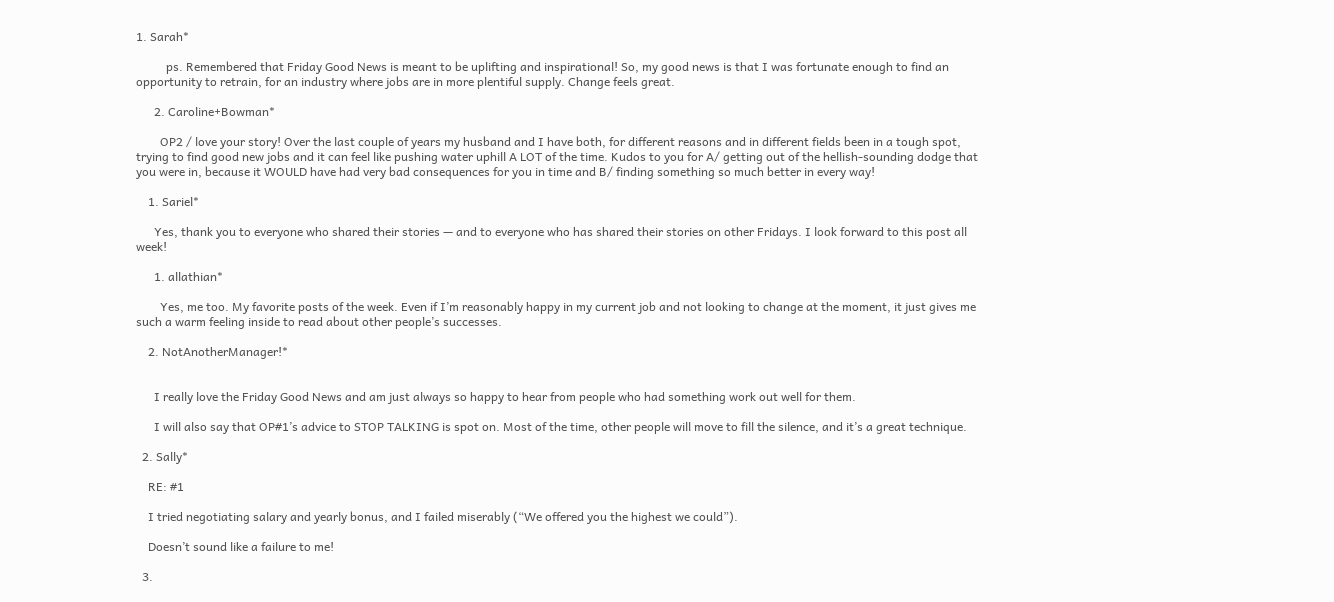1. Sarah*

          ps. Remembered that Friday Good News is meant to be uplifting and inspirational! So, my good news is that I was fortunate enough to find an opportunity to retrain, for an industry where jobs are in more plentiful supply. Change feels great.

      2. Caroline+Bowman*

        OP2 / love your story! Over the last couple of years my husband and I have both, for different reasons and in different fields been in a tough spot, trying to find good new jobs and it can feel like pushing water uphill A LOT of the time. Kudos to you for A/ getting out of the hellish-sounding dodge that you were in, because it WOULD have had very bad consequences for you in time and B/ finding something so much better in every way!

    1. Sariel*

      Yes, thank you to everyone who shared their stories — and to everyone who has shared their stories on other Fridays. I look forward to this post all week!

      1. allathian*

        Yes, me too. My favorite posts of the week. Even if I’m reasonably happy in my current job and not looking to change at the moment, it just gives me such a warm feeling inside to read about other people’s successes.

    2. NotAnotherManager!*


      I really love the Friday Good News and am just always so happy to hear from people who had something work out well for them.

      I will also say that OP#1’s advice to STOP TALKING is spot on. Most of the time, other people will move to fill the silence, and it’s a great technique.

  2. Sally*

    RE: #1

    I tried negotiating salary and yearly bonus, and I failed miserably (“We offered you the highest we could”).

    Doesn’t sound like a failure to me!

  3.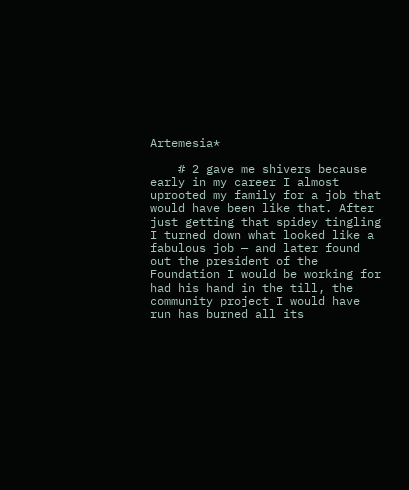Artemesia*

    # 2 gave me shivers because early in my career I almost uprooted my family for a job that would have been like that. After just getting that spidey tingling I turned down what looked like a fabulous job — and later found out the president of the Foundation I would be working for had his hand in the till, the community project I would have run has burned all its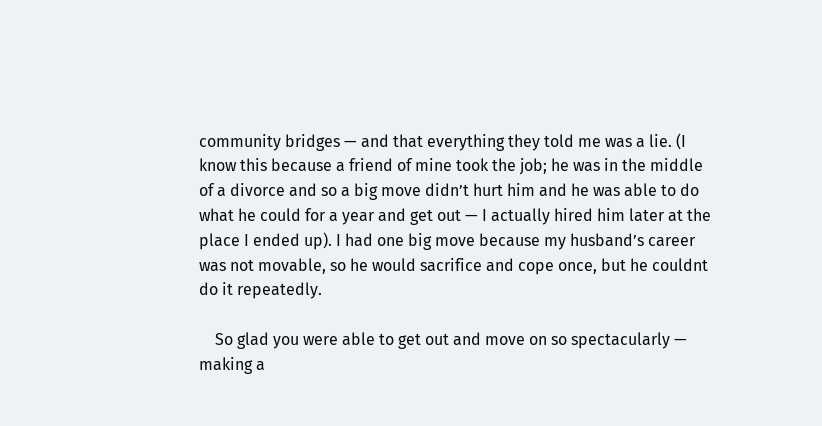community bridges — and that everything they told me was a lie. (I know this because a friend of mine took the job; he was in the middle of a divorce and so a big move didn’t hurt him and he was able to do what he could for a year and get out — I actually hired him later at the place I ended up). I had one big move because my husband’s career was not movable, so he would sacrifice and cope once, but he couldnt do it repeatedly.

    So glad you were able to get out and move on so spectacularly — making a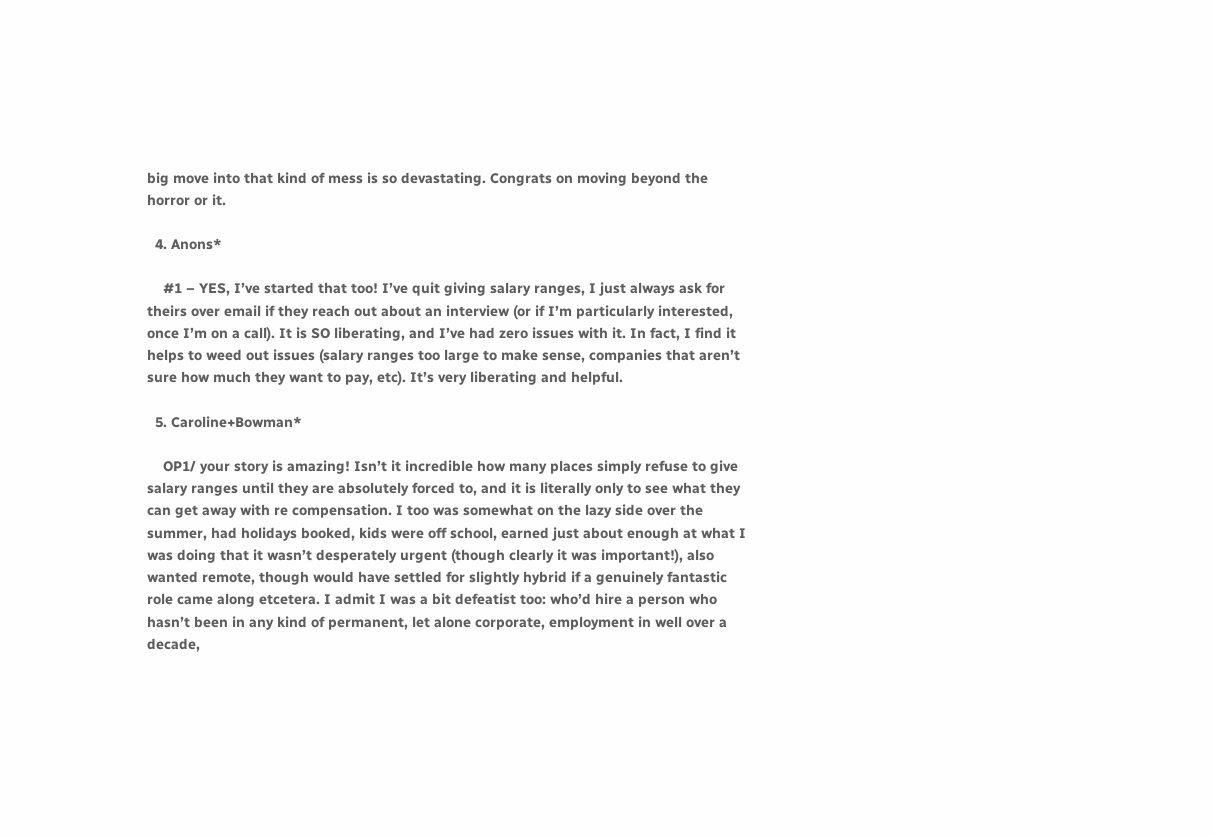big move into that kind of mess is so devastating. Congrats on moving beyond the horror or it.

  4. Anons*

    #1 – YES, I’ve started that too! I’ve quit giving salary ranges, I just always ask for theirs over email if they reach out about an interview (or if I’m particularly interested, once I’m on a call). It is SO liberating, and I’ve had zero issues with it. In fact, I find it helps to weed out issues (salary ranges too large to make sense, companies that aren’t sure how much they want to pay, etc). It’s very liberating and helpful.

  5. Caroline+Bowman*

    OP1/ your story is amazing! Isn’t it incredible how many places simply refuse to give salary ranges until they are absolutely forced to, and it is literally only to see what they can get away with re compensation. I too was somewhat on the lazy side over the summer, had holidays booked, kids were off school, earned just about enough at what I was doing that it wasn’t desperately urgent (though clearly it was important!), also wanted remote, though would have settled for slightly hybrid if a genuinely fantastic role came along etcetera. I admit I was a bit defeatist too: who’d hire a person who hasn’t been in any kind of permanent, let alone corporate, employment in well over a decade,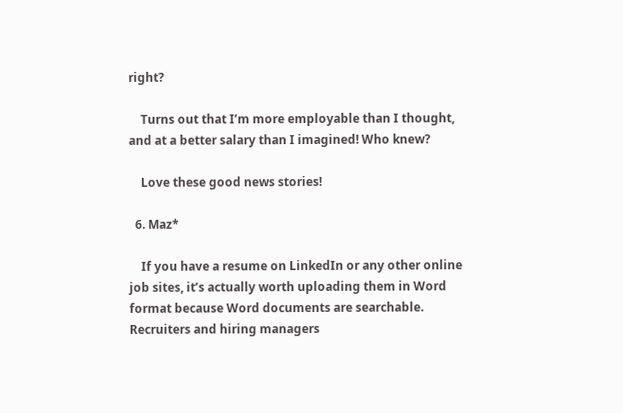right?

    Turns out that I’m more employable than I thought, and at a better salary than I imagined! Who knew?

    Love these good news stories!

  6. Maz*

    If you have a resume on LinkedIn or any other online job sites, it’s actually worth uploading them in Word format because Word documents are searchable. Recruiters and hiring managers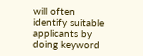will often identify suitable applicants by doing keyword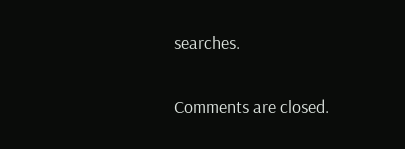searches.

Comments are closed.